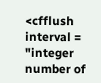<cfflush interval = "integer number of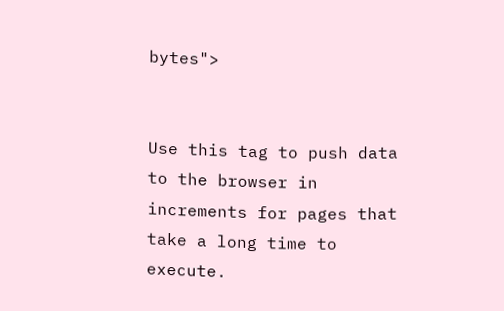bytes">


Use this tag to push data to the browser in increments for pages that take a long time to execute.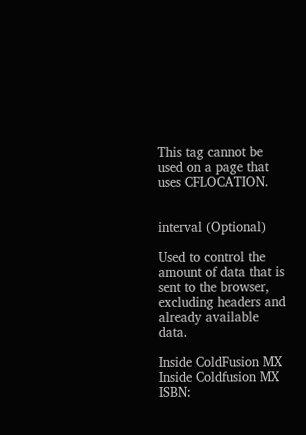This tag cannot be used on a page that uses CFLOCATION.


interval (Optional)

Used to control the amount of data that is sent to the browser, excluding headers and already available data.

Inside ColdFusion MX
Inside Coldfusion MX
ISBN: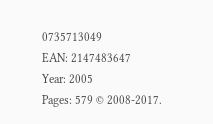0735713049
EAN: 2147483647
Year: 2005
Pages: 579 © 2008-2017.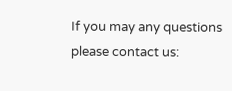If you may any questions please contact us: